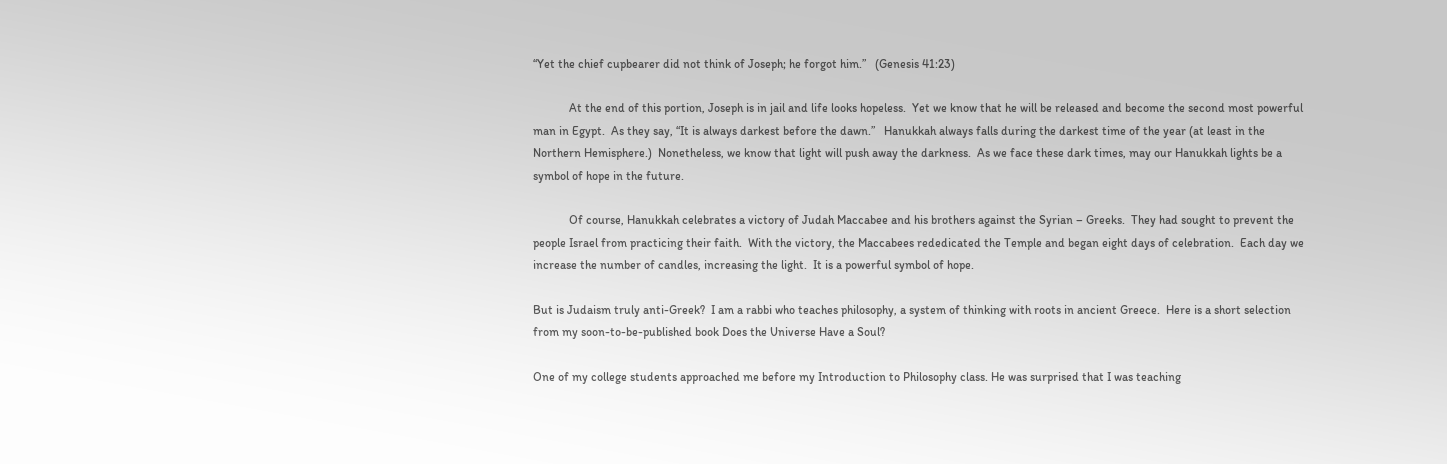“Yet the chief cupbearer did not think of Joseph; he forgot him.”   (Genesis 41:23)

            At the end of this portion, Joseph is in jail and life looks hopeless.  Yet we know that he will be released and become the second most powerful man in Egypt.  As they say, “It is always darkest before the dawn.”   Hanukkah always falls during the darkest time of the year (at least in the Northern Hemisphere.)  Nonetheless, we know that light will push away the darkness.  As we face these dark times, may our Hanukkah lights be a symbol of hope in the future.

            Of course, Hanukkah celebrates a victory of Judah Maccabee and his brothers against the Syrian – Greeks.  They had sought to prevent the people Israel from practicing their faith.  With the victory, the Maccabees rededicated the Temple and began eight days of celebration.  Each day we increase the number of candles, increasing the light.  It is a powerful symbol of hope.

But is Judaism truly anti-Greek?  I am a rabbi who teaches philosophy, a system of thinking with roots in ancient Greece.  Here is a short selection from my soon-to-be-published book Does the Universe Have a Soul?

One of my college students approached me before my Introduction to Philosophy class. He was surprised that I was teaching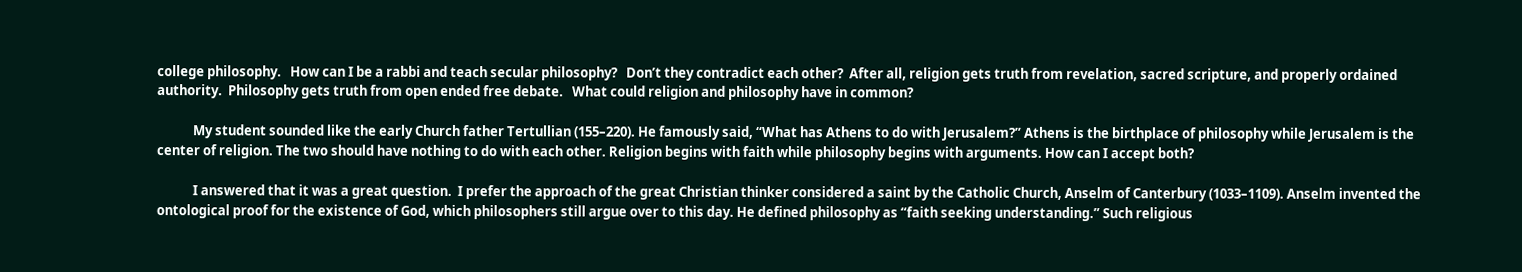college philosophy.   How can I be a rabbi and teach secular philosophy?   Don’t they contradict each other?  After all, religion gets truth from revelation, sacred scripture, and properly ordained authority.  Philosophy gets truth from open ended free debate.   What could religion and philosophy have in common?

            My student sounded like the early Church father Tertullian (155–220). He famously said, “What has Athens to do with Jerusalem?” Athens is the birthplace of philosophy while Jerusalem is the center of religion. The two should have nothing to do with each other. Religion begins with faith while philosophy begins with arguments. How can I accept both?

            I answered that it was a great question.  I prefer the approach of the great Christian thinker considered a saint by the Catholic Church, Anselm of Canterbury (1033–1109). Anselm invented the ontological proof for the existence of God, which philosophers still argue over to this day. He defined philosophy as “faith seeking understanding.” Such religious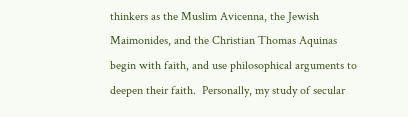thinkers as the Muslim Avicenna, the Jewish Maimonides, and the Christian Thomas Aquinas begin with faith, and use philosophical arguments to deepen their faith.  Personally, my study of secular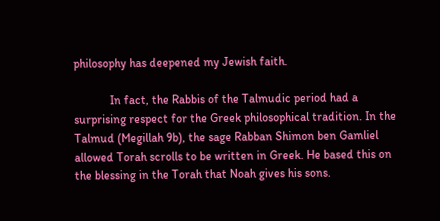philosophy has deepened my Jewish faith.

            In fact, the Rabbis of the Talmudic period had a surprising respect for the Greek philosophical tradition. In the Talmud (Megillah 9b), the sage Rabban Shimon ben Gamliel allowed Torah scrolls to be written in Greek. He based this on the blessing in the Torah that Noah gives his sons.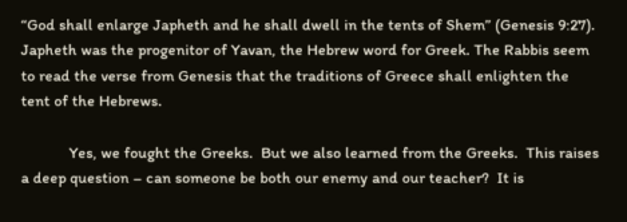“God shall enlarge Japheth and he shall dwell in the tents of Shem” (Genesis 9:27).  Japheth was the progenitor of Yavan, the Hebrew word for Greek. The Rabbis seem to read the verse from Genesis that the traditions of Greece shall enlighten the tent of the Hebrews.

            Yes, we fought the Greeks.  But we also learned from the Greeks.  This raises a deep question – can someone be both our enemy and our teacher?  It is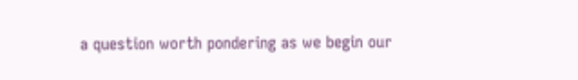a question worth pondering as we begin our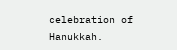celebration of Hanukkah.